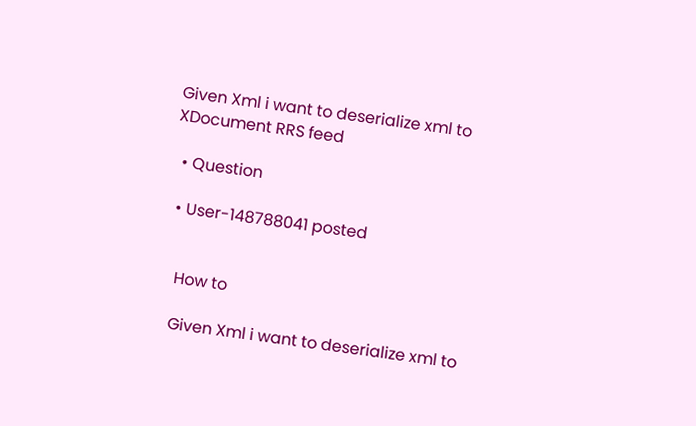Given Xml i want to deserialize xml to XDocument RRS feed

  • Question

  • User-148788041 posted


    How to

    Given Xml i want to deserialize xml to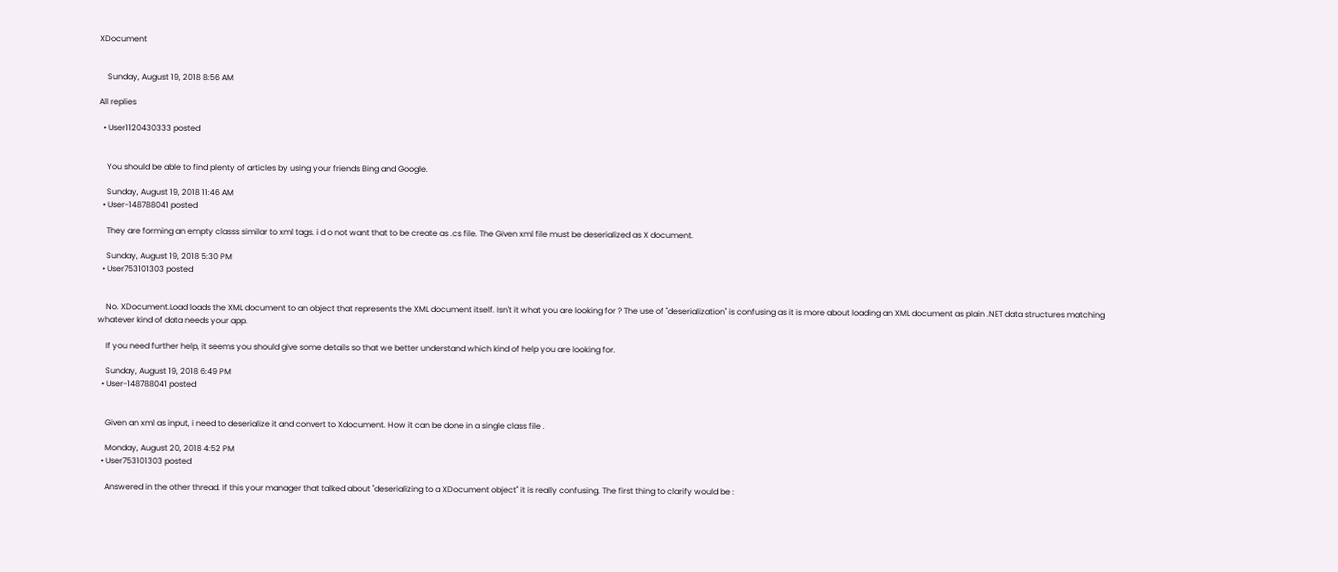XDocument


    Sunday, August 19, 2018 8:56 AM

All replies

  • User1120430333 posted


    You should be able to find plenty of articles by using your friends Bing and Google.

    Sunday, August 19, 2018 11:46 AM
  • User-148788041 posted

    They are forming an empty classs similar to xml tags. i d o not want that to be create as .cs file. The Given xml file must be deserialized as X document.

    Sunday, August 19, 2018 5:30 PM
  • User753101303 posted


    No. XDocument.Load loads the XML document to an object that represents the XML document itself. Isn't it what you are looking for ? The use of "deserialization" is confusing as it is more about loading an XML document as plain .NET data structures matching whatever kind of data needs your app.

    If you need further help, it seems you should give some details so that we better understand which kind of help you are looking for.

    Sunday, August 19, 2018 6:49 PM
  • User-148788041 posted


    Given an xml as input, i need to deserialize it and convert to Xdocument. How it can be done in a single class file .

    Monday, August 20, 2018 4:52 PM
  • User753101303 posted

    Answered in the other thread. If this your manager that talked about "deserializing to a XDocument object" it is really confusing. The first thing to clarify would be :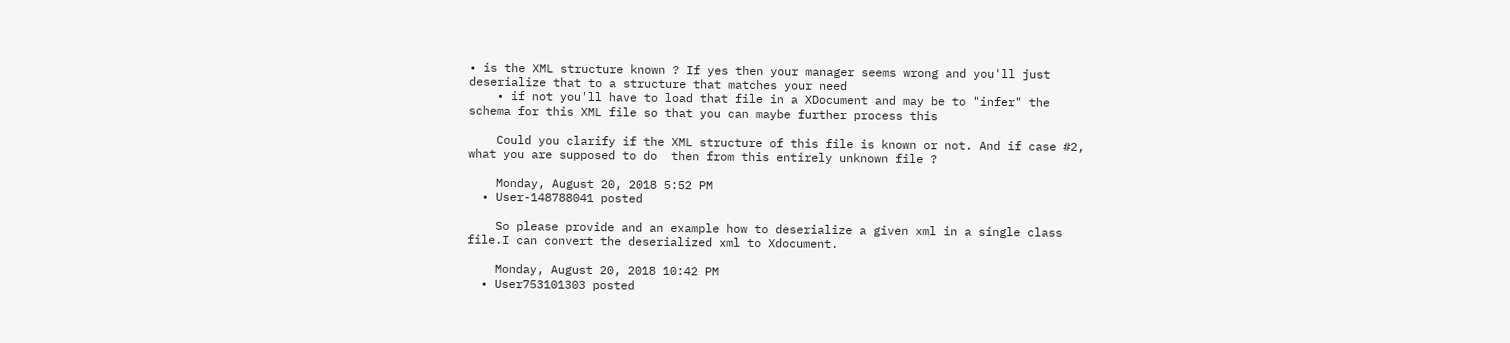• is the XML structure known ? If yes then your manager seems wrong and you'll just deserialize that to a structure that matches your need
    • if not you'll have to load that file in a XDocument and may be to "infer" the schema for this XML file so that you can maybe further process this

    Could you clarify if the XML structure of this file is known or not. And if case #2, what you are supposed to do  then from this entirely unknown file ?

    Monday, August 20, 2018 5:52 PM
  • User-148788041 posted

    So please provide and an example how to deserialize a given xml in a single class file.I can convert the deserialized xml to Xdocument.

    Monday, August 20, 2018 10:42 PM
  • User753101303 posted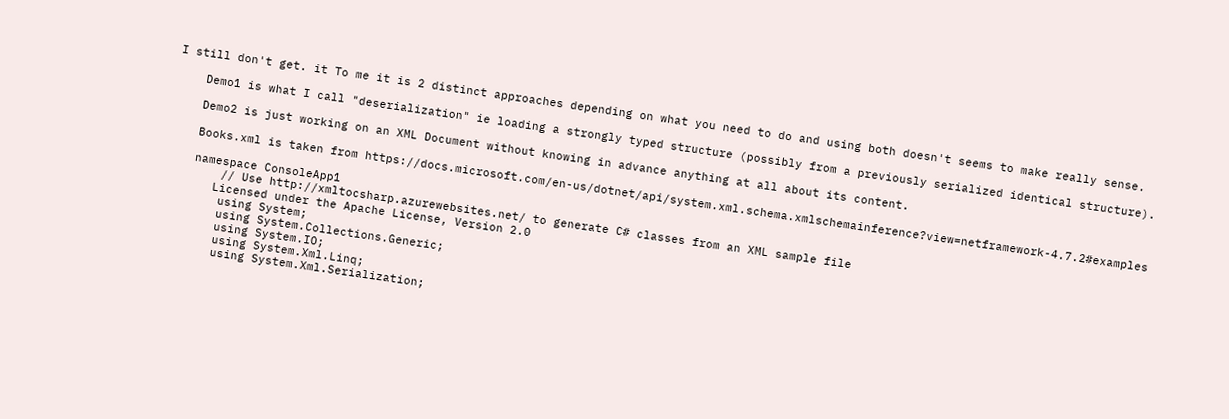I still don't get. it To me it is 2 distinct approaches depending on what you need to do and using both doesn't seems to make really sense.

    Demo1 is what I call "deserialization" ie loading a strongly typed structure (possibly from a previously serialized identical structure).

    Demo2 is just working on an XML Document without knowing in advance anything at all about its content.

    Books.xml is taken from https://docs.microsoft.com/en-us/dotnet/api/system.xml.schema.xmlschemainference?view=netframework-4.7.2#examples

    namespace ConsoleApp1
        // Use http://xmltocsharp.azurewebsites.net/ to generate C# classes from an XML sample file
       Licensed under the Apache License, Version 2.0
        using System;
        using System.Collections.Generic;
        using System.IO;
        using System.Xml.Linq;
        using System.Xml.Serialization;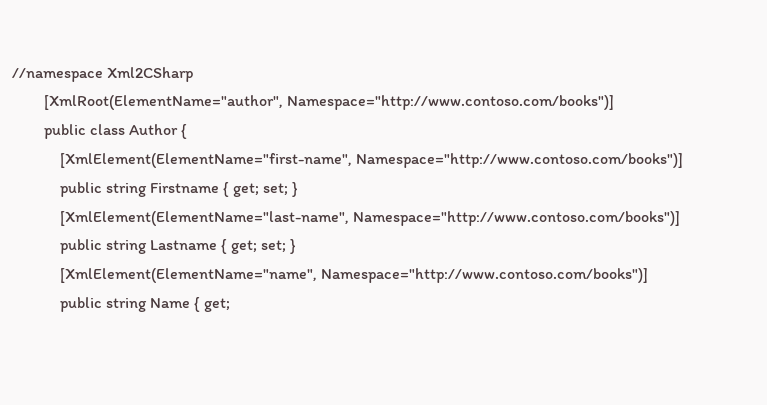//namespace Xml2CSharp
        [XmlRoot(ElementName="author", Namespace="http://www.contoso.com/books")]
        public class Author {
            [XmlElement(ElementName="first-name", Namespace="http://www.contoso.com/books")]
            public string Firstname { get; set; }
            [XmlElement(ElementName="last-name", Namespace="http://www.contoso.com/books")]
            public string Lastname { get; set; }
            [XmlElement(ElementName="name", Namespace="http://www.contoso.com/books")]
            public string Name { get;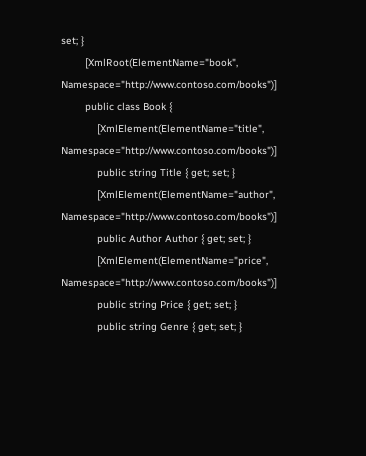set; }
        [XmlRoot(ElementName="book", Namespace="http://www.contoso.com/books")]
        public class Book {
            [XmlElement(ElementName="title", Namespace="http://www.contoso.com/books")]
            public string Title { get; set; }
            [XmlElement(ElementName="author", Namespace="http://www.contoso.com/books")]
            public Author Author { get; set; }
            [XmlElement(ElementName="price", Namespace="http://www.contoso.com/books")]
            public string Price { get; set; }
            public string Genre { get; set; }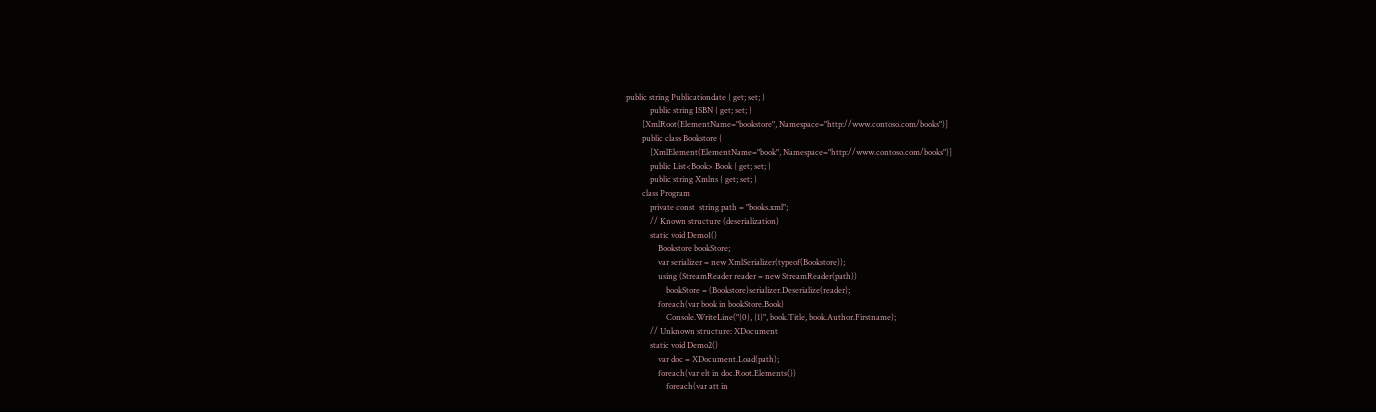public string Publicationdate { get; set; }
            public string ISBN { get; set; }
        [XmlRoot(ElementName="bookstore", Namespace="http://www.contoso.com/books")]
        public class Bookstore {
            [XmlElement(ElementName="book", Namespace="http://www.contoso.com/books")]
            public List<Book> Book { get; set; }
            public string Xmlns { get; set; }
        class Program
            private const  string path = "books.xml";
            // Known structure (deserialization)
            static void Demo1()
                Bookstore bookStore;
                var serializer = new XmlSerializer(typeof(Bookstore));
                using (StreamReader reader = new StreamReader(path))
                    bookStore = (Bookstore)serializer.Deserialize(reader);
                foreach(var book in bookStore.Book)
                    Console.WriteLine("{0}, {1}", book.Title, book.Author.Firstname);
            // Unknown structure: XDocument
            static void Demo2()
                var doc = XDocument.Load(path);
                foreach(var elt in doc.Root.Elements())
                    foreach(var att in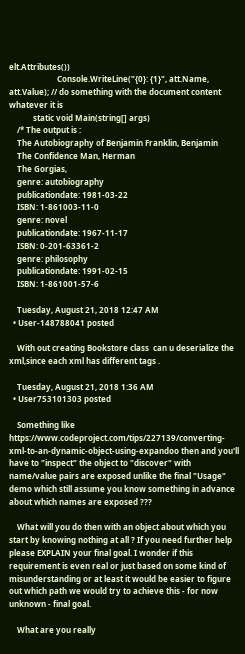elt.Attributes())
                        Console.WriteLine("{0}: {1}", att.Name, att.Value); // do something with the document content whatever it is
            static void Main(string[] args)
    /* The output is :
    The Autobiography of Benjamin Franklin, Benjamin
    The Confidence Man, Herman
    The Gorgias,
    genre: autobiography
    publicationdate: 1981-03-22
    ISBN: 1-861003-11-0
    genre: novel
    publicationdate: 1967-11-17
    ISBN: 0-201-63361-2
    genre: philosophy
    publicationdate: 1991-02-15
    ISBN: 1-861001-57-6

    Tuesday, August 21, 2018 12:47 AM
  • User-148788041 posted

    With out creating Bookstore class  can u deserialize the xml,since each xml has different tags .

    Tuesday, August 21, 2018 1:36 AM
  • User753101303 posted

    Something like https://www.codeproject.com/tips/227139/converting-xml-to-an-dynamic-object-using-expandoo then and you'll have to "inspect" the object to "discover" with name/value pairs are exposed unlike the final "Usage" demo which still assume you know something in advance about which names are exposed ???

    What will you do then with an object about which you start by knowing nothing at all ? If you need further help please EXPLAIN your final goal. I wonder if this requirement is even real or just based on some kind of misunderstanding or at least it would be easier to figure out which path we would try to achieve this - for now unknown - final goal.

    What are you really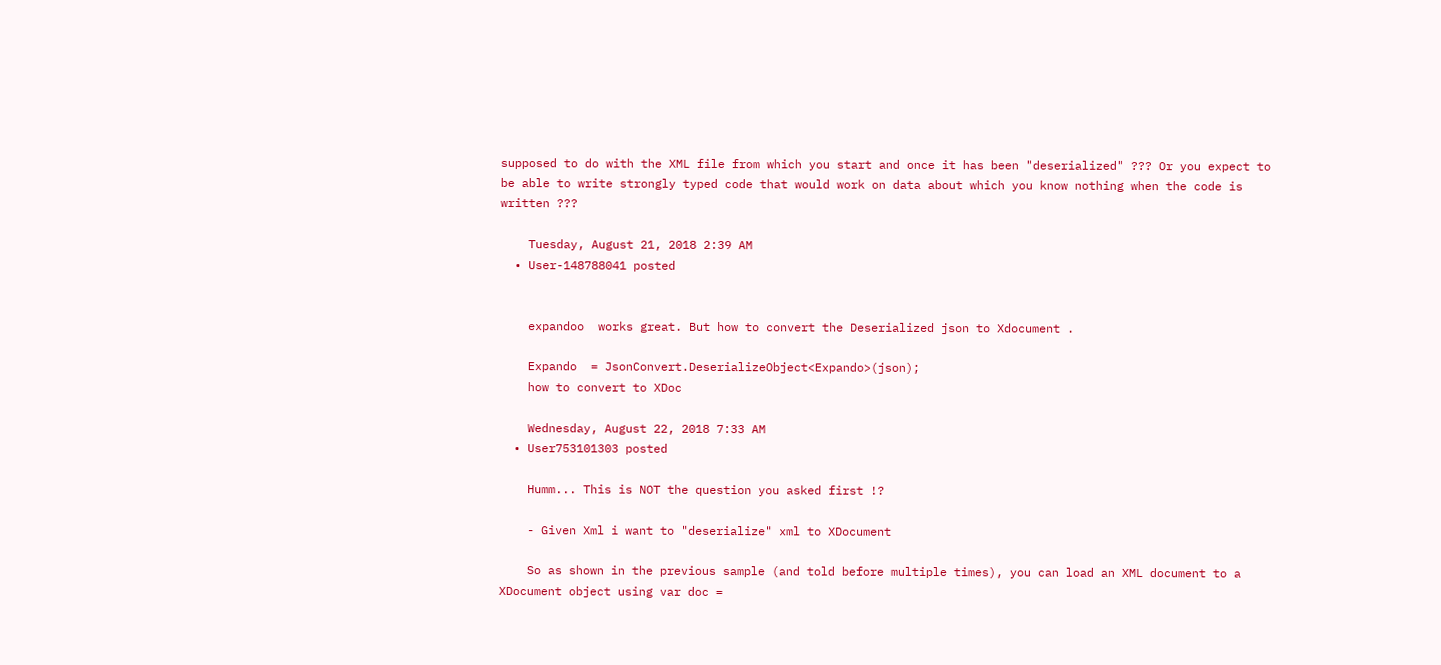supposed to do with the XML file from which you start and once it has been "deserialized" ??? Or you expect to be able to write strongly typed code that would work on data about which you know nothing when the code is written ???

    Tuesday, August 21, 2018 2:39 AM
  • User-148788041 posted


    expandoo  works great. But how to convert the Deserialized json to Xdocument .

    Expando  = JsonConvert.DeserializeObject<Expando>(json);
    how to convert to XDoc

    Wednesday, August 22, 2018 7:33 AM
  • User753101303 posted

    Humm... This is NOT the question you asked first !?

    - Given Xml i want to "deserialize" xml to XDocument

    So as shown in the previous sample (and told before multiple times), you can load an XML document to a XDocument object using var doc =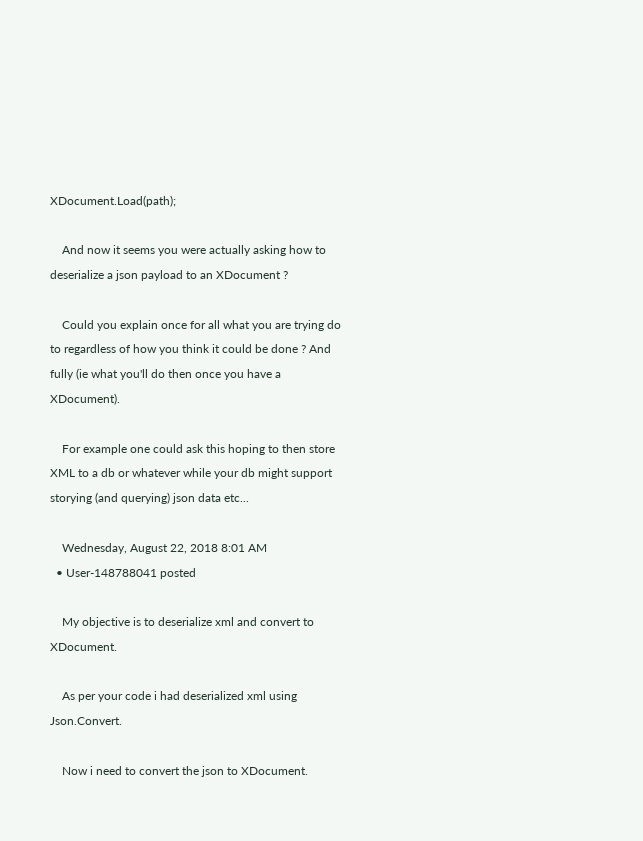XDocument.Load(path);

    And now it seems you were actually asking how to deserialize a json payload to an XDocument ?

    Could you explain once for all what you are trying do to regardless of how you think it could be done ? And fully (ie what you'll do then once you have a XDocument).

    For example one could ask this hoping to then store XML to a db or whatever while your db might support storying (and querying) json data etc...

    Wednesday, August 22, 2018 8:01 AM
  • User-148788041 posted

    My objective is to deserialize xml and convert to XDocument.

    As per your code i had deserialized xml using Json.Convert.

    Now i need to convert the json to XDocument.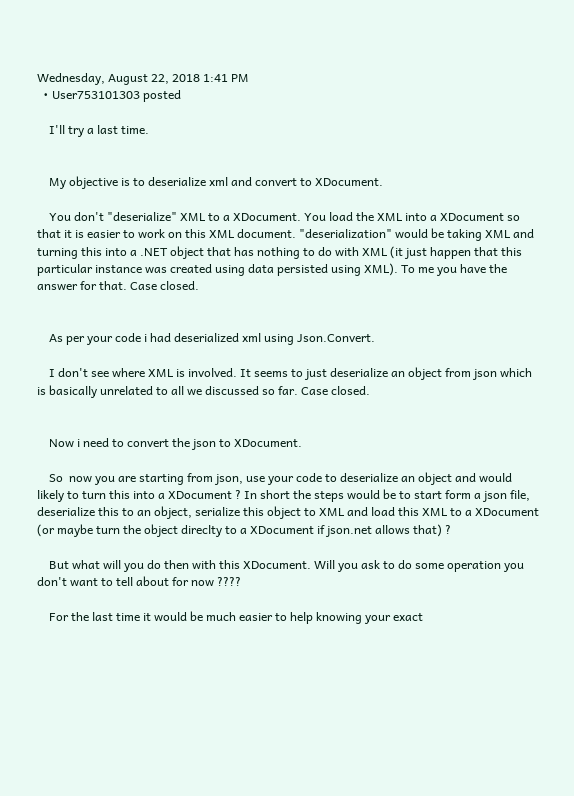Wednesday, August 22, 2018 1:41 PM
  • User753101303 posted

    I'll try a last time.


    My objective is to deserialize xml and convert to XDocument.

    You don't "deserialize" XML to a XDocument. You load the XML into a XDocument so that it is easier to work on this XML document. "deserialization" would be taking XML and turning this into a .NET object that has nothing to do with XML (it just happen that this particular instance was created using data persisted using XML). To me you have the answer for that. Case closed.


    As per your code i had deserialized xml using Json.Convert.

    I don't see where XML is involved. It seems to just deserialize an object from json which is basically unrelated to all we discussed so far. Case closed.


    Now i need to convert the json to XDocument.

    So  now you are starting from json, use your code to deserialize an object and would likely to turn this into a XDocument ? In short the steps would be to start form a json file, deserialize this to an object, serialize this object to XML and load this XML to a XDocument (or maybe turn the object direclty to a XDocument if json.net allows that) ?

    But what will you do then with this XDocument. Will you ask to do some operation you don't want to tell about for now ????

    For the last time it would be much easier to help knowing your exact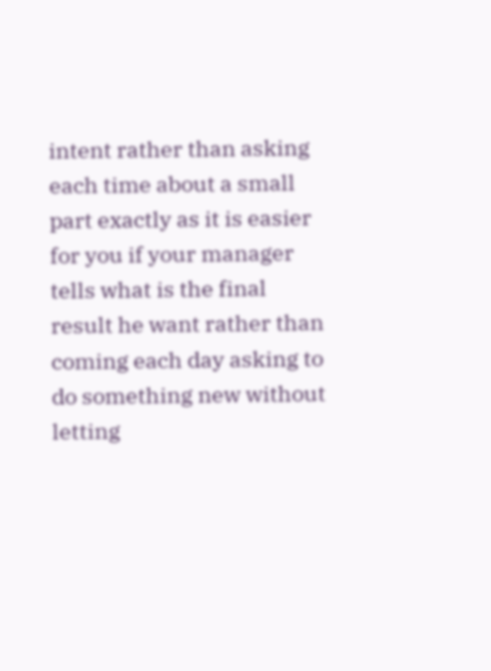intent rather than asking each time about a small part exactly as it is easier for you if your manager tells what is the final result he want rather than coming each day asking to do something new without letting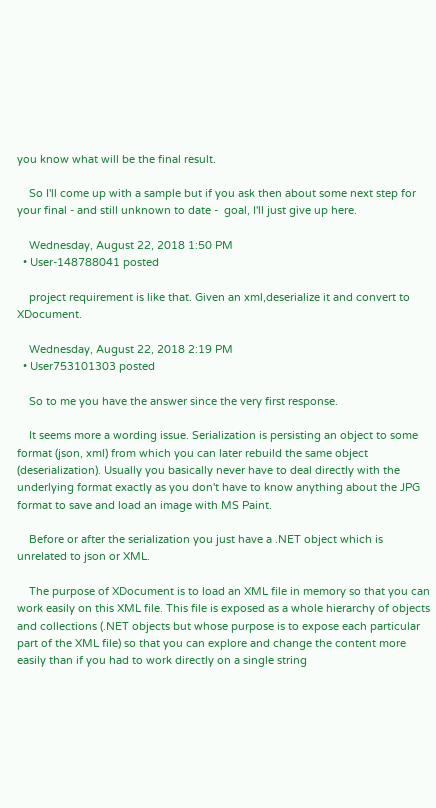you know what will be the final result.

    So I'll come up with a sample but if you ask then about some next step for your final - and still unknown to date -  goal, I'll just give up here.

    Wednesday, August 22, 2018 1:50 PM
  • User-148788041 posted

    project requirement is like that. Given an xml,deserialize it and convert to XDocument.

    Wednesday, August 22, 2018 2:19 PM
  • User753101303 posted

    So to me you have the answer since the very first response.

    It seems more a wording issue. Serialization is persisting an object to some format (json, xml) from which you can later rebuild the same object (deserialization). Usually you basically never have to deal directly with the underlying format exactly as you don't have to know anything about the JPG format to save and load an image with MS Paint.

    Before or after the serialization you just have a .NET object which is unrelated to json or XML.

    The purpose of XDocument is to load an XML file in memory so that you can work easily on this XML file. This file is exposed as a whole hierarchy of objects and collections (.NET objects but whose purpose is to expose each particular part of the XML file) so that you can explore and change the content more easily than if you had to work directly on a single string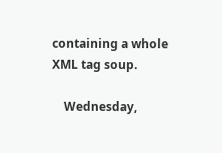containing a whole XML tag soup.

    Wednesday,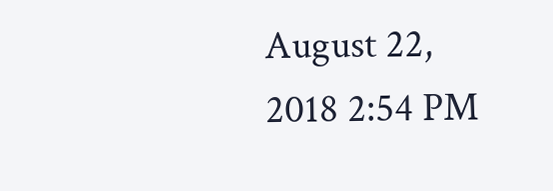August 22, 2018 2:54 PM